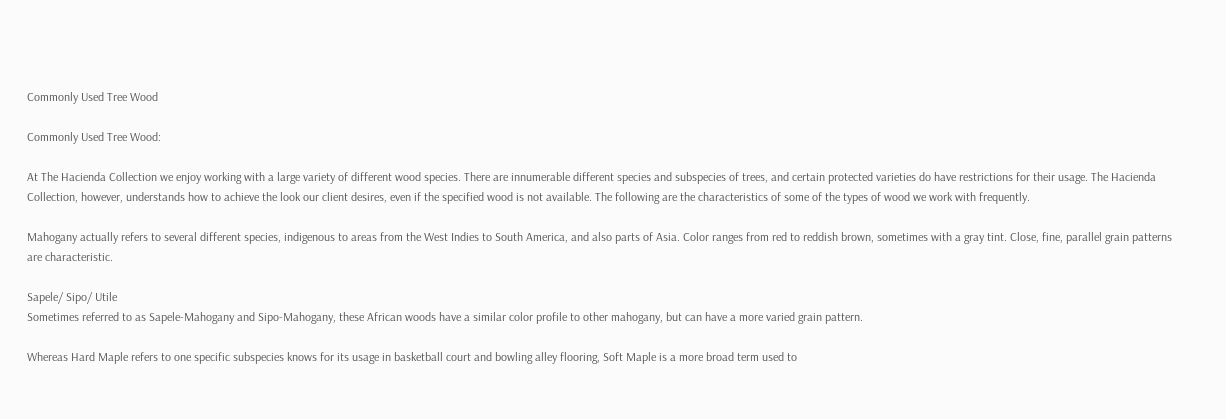Commonly Used Tree Wood

Commonly Used Tree Wood:

At The Hacienda Collection we enjoy working with a large variety of different wood species. There are innumerable different species and subspecies of trees, and certain protected varieties do have restrictions for their usage. The Hacienda Collection, however, understands how to achieve the look our client desires, even if the specified wood is not available. The following are the characteristics of some of the types of wood we work with frequently.

Mahogany actually refers to several different species, indigenous to areas from the West Indies to South America, and also parts of Asia. Color ranges from red to reddish brown, sometimes with a gray tint. Close, fine, parallel grain patterns are characteristic.

Sapele/ Sipo/ Utile
Sometimes referred to as Sapele-Mahogany and Sipo-Mahogany, these African woods have a similar color profile to other mahogany, but can have a more varied grain pattern.

Whereas Hard Maple refers to one specific subspecies knows for its usage in basketball court and bowling alley flooring, Soft Maple is a more broad term used to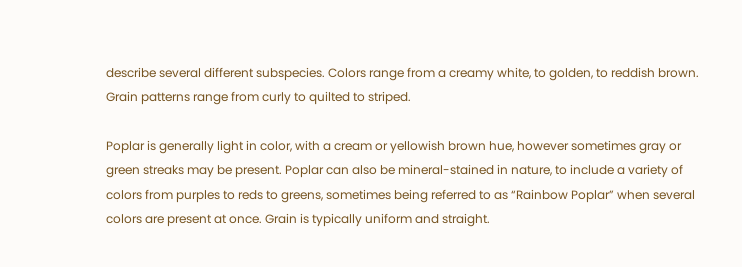describe several different subspecies. Colors range from a creamy white, to golden, to reddish brown. Grain patterns range from curly to quilted to striped.

Poplar is generally light in color, with a cream or yellowish brown hue, however sometimes gray or green streaks may be present. Poplar can also be mineral-stained in nature, to include a variety of colors from purples to reds to greens, sometimes being referred to as “Rainbow Poplar” when several colors are present at once. Grain is typically uniform and straight.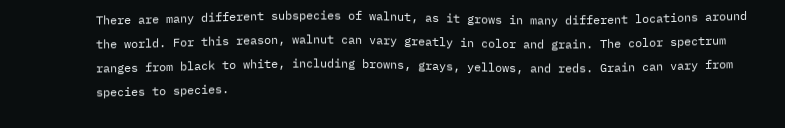There are many different subspecies of walnut, as it grows in many different locations around the world. For this reason, walnut can vary greatly in color and grain. The color spectrum ranges from black to white, including browns, grays, yellows, and reds. Grain can vary from species to species.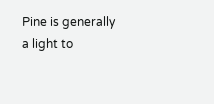Pine is generally a light to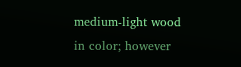medium-light wood in color; however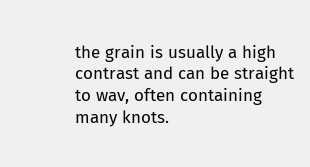the grain is usually a high contrast and can be straight to wav, often containing many knots.